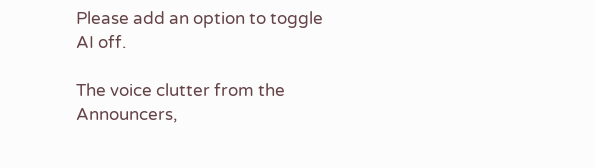Please add an option to toggle AI off.

The voice clutter from the Announcers,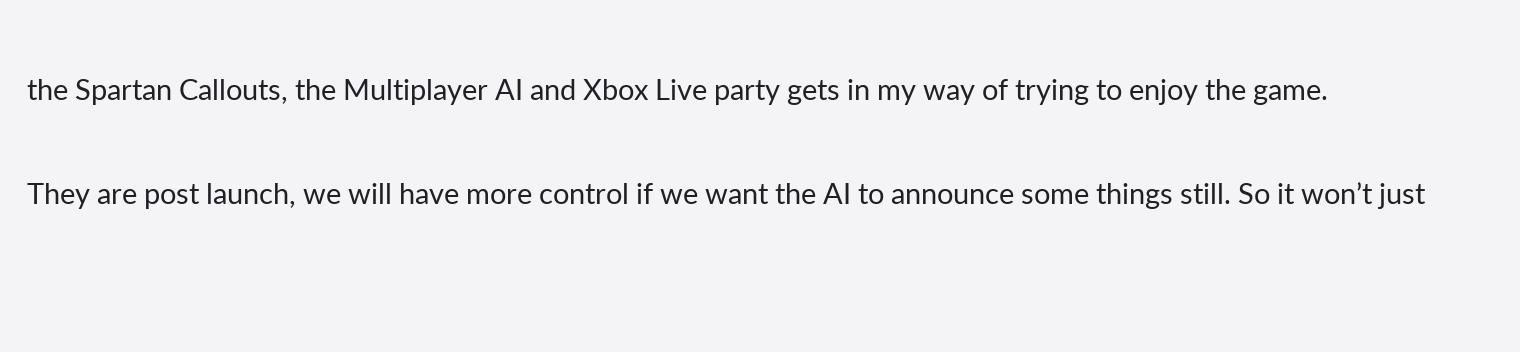the Spartan Callouts, the Multiplayer AI and Xbox Live party gets in my way of trying to enjoy the game.

They are post launch, we will have more control if we want the AI to announce some things still. So it won’t just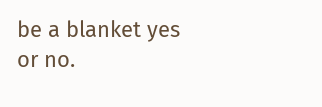be a blanket yes or no.